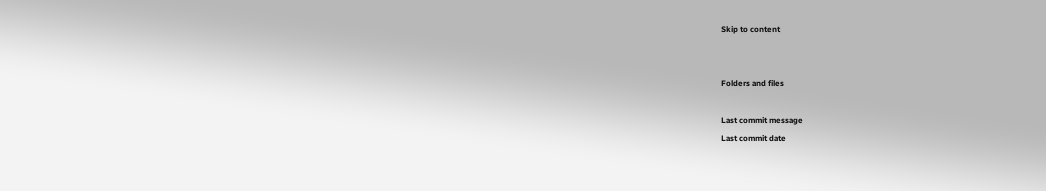Skip to content


Folders and files

Last commit message
Last commit date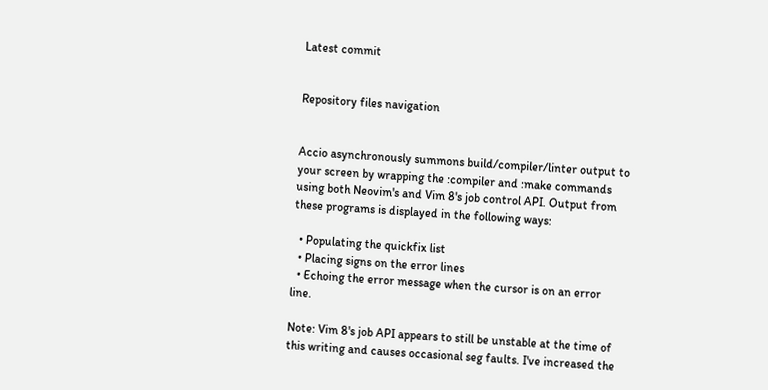Latest commit


Repository files navigation


Accio asynchronously summons build/compiler/linter output to your screen by wrapping the :compiler and :make commands using both Neovim's and Vim 8's job control API. Output from these programs is displayed in the following ways:

  • Populating the quickfix list
  • Placing signs on the error lines
  • Echoing the error message when the cursor is on an error line.

Note: Vim 8's job API appears to still be unstable at the time of this writing and causes occasional seg faults. I've increased the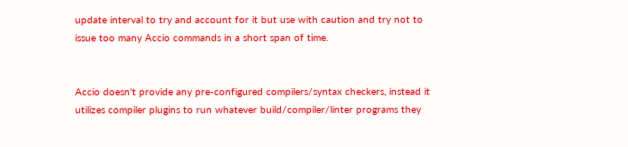update interval to try and account for it but use with caution and try not to issue too many Accio commands in a short span of time.


Accio doesn't provide any pre-configured compilers/syntax checkers, instead it utilizes compiler plugins to run whatever build/compiler/linter programs they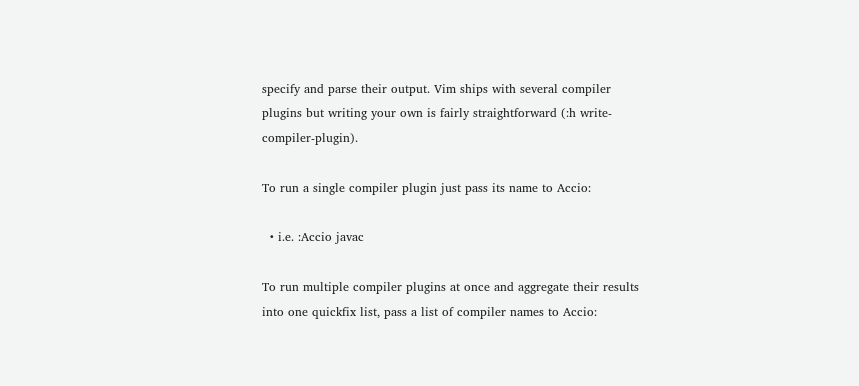specify and parse their output. Vim ships with several compiler plugins but writing your own is fairly straightforward (:h write-compiler-plugin).

To run a single compiler plugin just pass its name to Accio:

  • i.e. :Accio javac

To run multiple compiler plugins at once and aggregate their results into one quickfix list, pass a list of compiler names to Accio: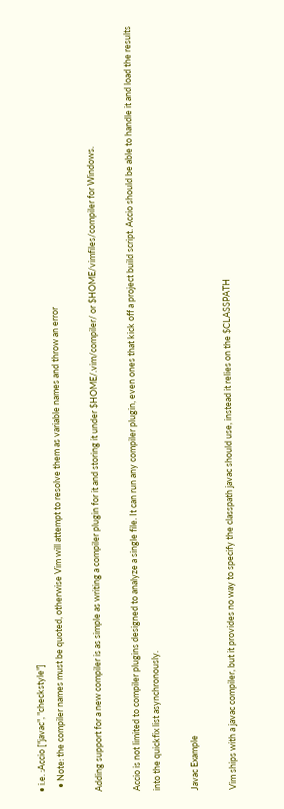• i.e. :Accio ["javac", "checkstyle"]
  • Note: the compiler names must be quoted, otherwise Vim will attempt to resolve them as variable names and throw an error

Adding support for a new compiler is as simple as writing a compiler plugin for it and storing it under $HOME/.vim/compiler/ or $HOME/vimfiles/compiler for Windows.

Accio is not limited to compiler plugins designed to analyze a single file. It can run any compiler plugin, even ones that kick off a project build script. Accio should be able to handle it and load the results into the quickfix list asynchronously.

Javac Example

Vim ships with a javac compiler, but it provides no way to specify the classpath javac should use, instead it relies on the $CLASSPATH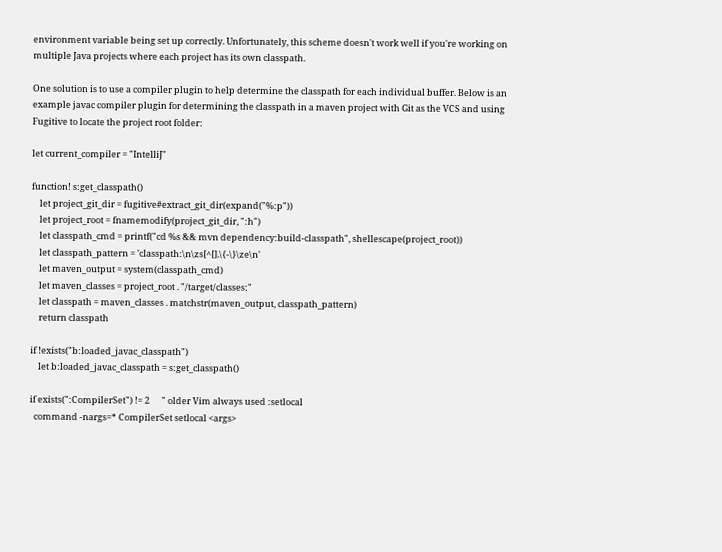environment variable being set up correctly. Unfortunately, this scheme doesn't work well if you're working on multiple Java projects where each project has its own classpath.

One solution is to use a compiler plugin to help determine the classpath for each individual buffer. Below is an example javac compiler plugin for determining the classpath in a maven project with Git as the VCS and using Fugitive to locate the project root folder:

let current_compiler = "IntelliJ"

function! s:get_classpath()
    let project_git_dir = fugitive#extract_git_dir(expand("%:p"))
    let project_root = fnamemodify(project_git_dir, ":h")
    let classpath_cmd = printf("cd %s && mvn dependency:build-classpath", shellescape(project_root))
    let classpath_pattern = 'classpath:\n\zs[^[].\{-\}\ze\n'
    let maven_output = system(classpath_cmd)
    let maven_classes = project_root . "/target/classes:"
    let classpath = maven_classes . matchstr(maven_output, classpath_pattern)
    return classpath

if !exists("b:loaded_javac_classpath")
    let b:loaded_javac_classpath = s:get_classpath()

if exists(":CompilerSet") != 2      " older Vim always used :setlocal
  command -nargs=* CompilerSet setlocal <args>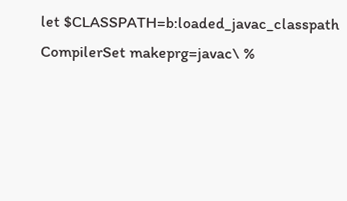let $CLASSPATH=b:loaded_javac_classpath
CompilerSet makeprg=javac\ %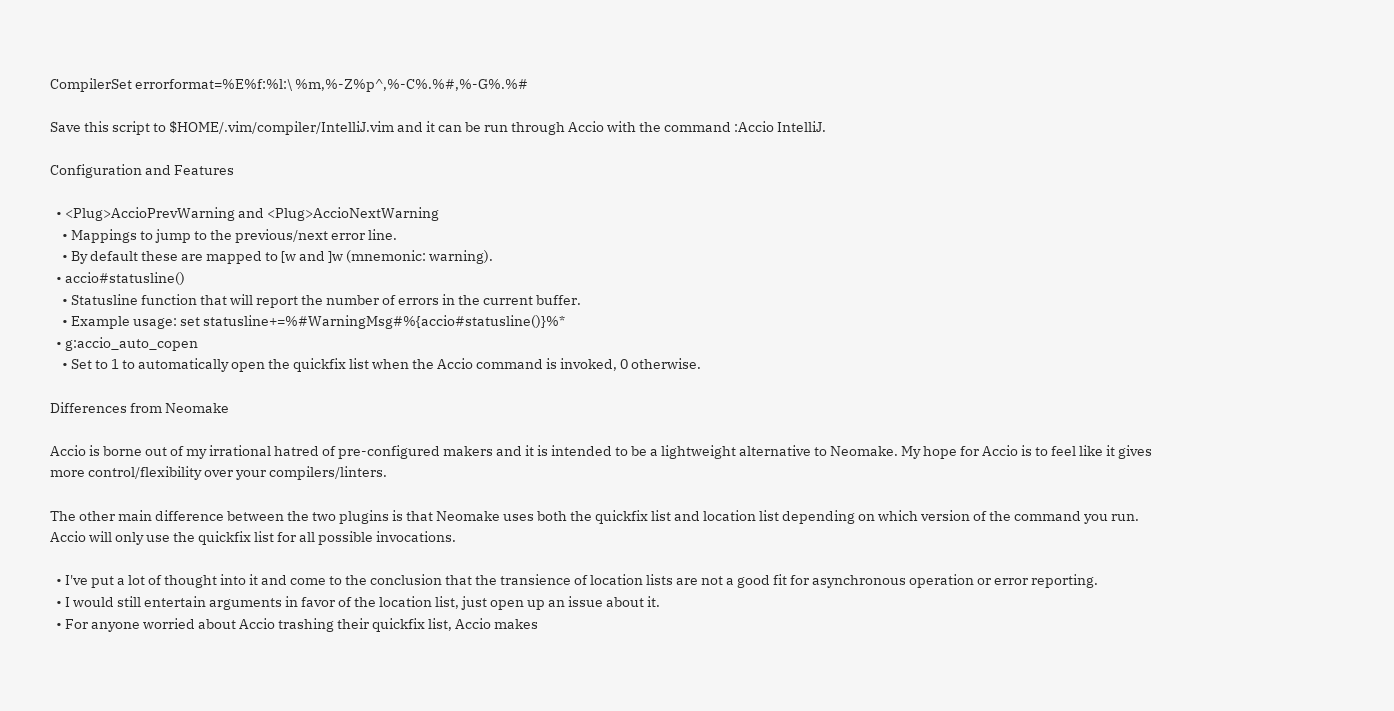CompilerSet errorformat=%E%f:%l:\ %m,%-Z%p^,%-C%.%#,%-G%.%#

Save this script to $HOME/.vim/compiler/IntelliJ.vim and it can be run through Accio with the command :Accio IntelliJ.

Configuration and Features

  • <Plug>AccioPrevWarning and <Plug>AccioNextWarning
    • Mappings to jump to the previous/next error line.
    • By default these are mapped to [w and ]w (mnemonic: warning).
  • accio#statusline()
    • Statusline function that will report the number of errors in the current buffer.
    • Example usage: set statusline+=%#WarningMsg#%{accio#statusline()}%*
  • g:accio_auto_copen
    • Set to 1 to automatically open the quickfix list when the Accio command is invoked, 0 otherwise.

Differences from Neomake

Accio is borne out of my irrational hatred of pre-configured makers and it is intended to be a lightweight alternative to Neomake. My hope for Accio is to feel like it gives more control/flexibility over your compilers/linters.

The other main difference between the two plugins is that Neomake uses both the quickfix list and location list depending on which version of the command you run. Accio will only use the quickfix list for all possible invocations.

  • I've put a lot of thought into it and come to the conclusion that the transience of location lists are not a good fit for asynchronous operation or error reporting.
  • I would still entertain arguments in favor of the location list, just open up an issue about it.
  • For anyone worried about Accio trashing their quickfix list, Accio makes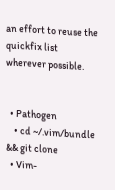an effort to reuse the quickfix list wherever possible.


  • Pathogen
    • cd ~/.vim/bundle && git clone
  • Vim-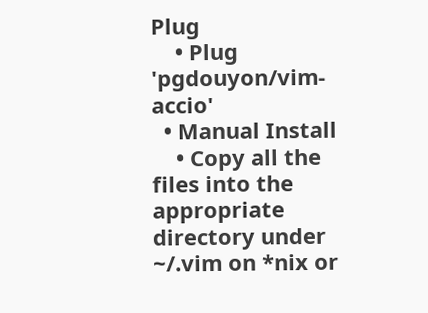Plug
    • Plug 'pgdouyon/vim-accio'
  • Manual Install
    • Copy all the files into the appropriate directory under ~/.vim on *nix or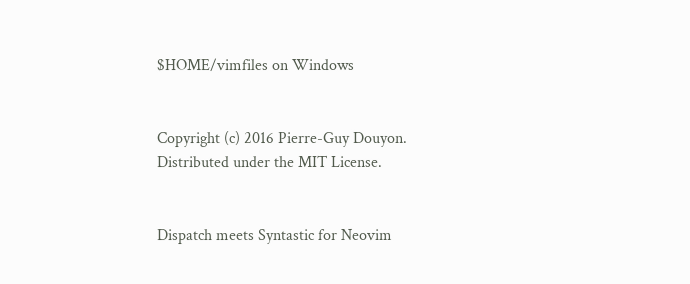$HOME/vimfiles on Windows


Copyright (c) 2016 Pierre-Guy Douyon. Distributed under the MIT License.


Dispatch meets Syntastic for Neovim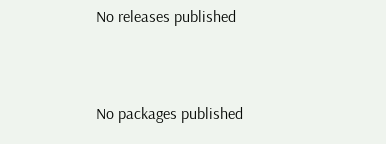No releases published


No packages published